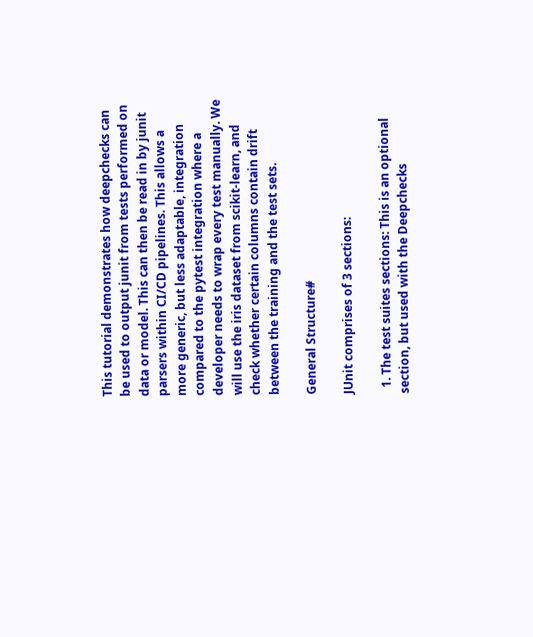This tutorial demonstrates how deepchecks can be used to output junit from tests performed on data or model. This can then be read in by junit parsers within CI/CD pipelines. This allows a more generic, but less adaptable, integration compared to the pytest integration where a developer needs to wrap every test manually. We will use the iris dataset from scikit-learn, and check whether certain columns contain drift between the training and the test sets.

General Structure#

JUnit comprises of 3 sections:

  1. The test suites sections: This is an optional section, but used with the Deepchecks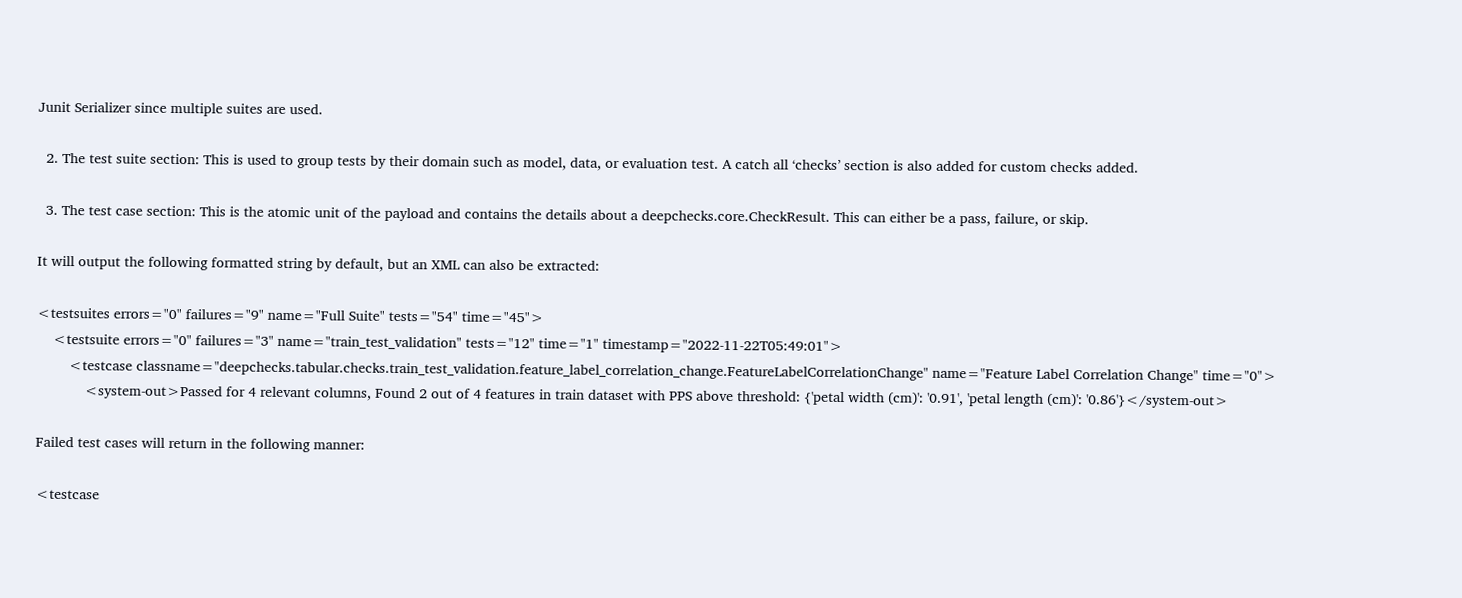Junit Serializer since multiple suites are used.

  2. The test suite section: This is used to group tests by their domain such as model, data, or evaluation test. A catch all ‘checks’ section is also added for custom checks added.

  3. The test case section: This is the atomic unit of the payload and contains the details about a deepchecks.core.CheckResult. This can either be a pass, failure, or skip.

It will output the following formatted string by default, but an XML can also be extracted:

<testsuites errors="0" failures="9" name="Full Suite" tests="54" time="45">
    <testsuite errors="0" failures="3" name="train_test_validation" tests="12" time="1" timestamp="2022-11-22T05:49:01">
        <testcase classname="deepchecks.tabular.checks.train_test_validation.feature_label_correlation_change.FeatureLabelCorrelationChange" name="Feature Label Correlation Change" time="0">
            <system-out>Passed for 4 relevant columns, Found 2 out of 4 features in train dataset with PPS above threshold: {'petal width (cm)': '0.91', 'petal length (cm)': '0.86'}</system-out>

Failed test cases will return in the following manner:

<testcase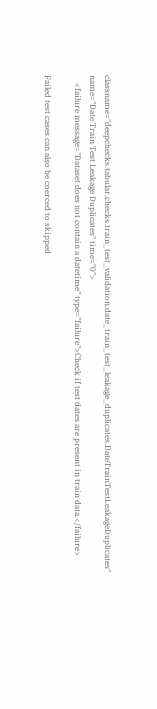classname="deepchecks.tabular.checks.train_test_validation.date_train_test_leakage_duplicates.DateTrainTestLeakageDuplicates" name="Date Train Test Leakage Duplicates" time="0">
    <failure message="Dataset does not contain a datetime" type="failure">Check if test dates are present in train data.</failure>

Failed test cases can also be coerced to skipped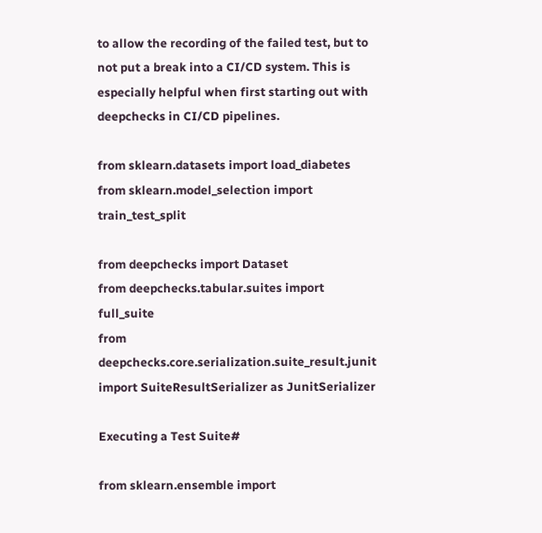to allow the recording of the failed test, but to not put a break into a CI/CD system. This is especially helpful when first starting out with deepchecks in CI/CD pipelines.

from sklearn.datasets import load_diabetes
from sklearn.model_selection import train_test_split

from deepchecks import Dataset
from deepchecks.tabular.suites import full_suite
from deepchecks.core.serialization.suite_result.junit import SuiteResultSerializer as JunitSerializer

Executing a Test Suite#

from sklearn.ensemble import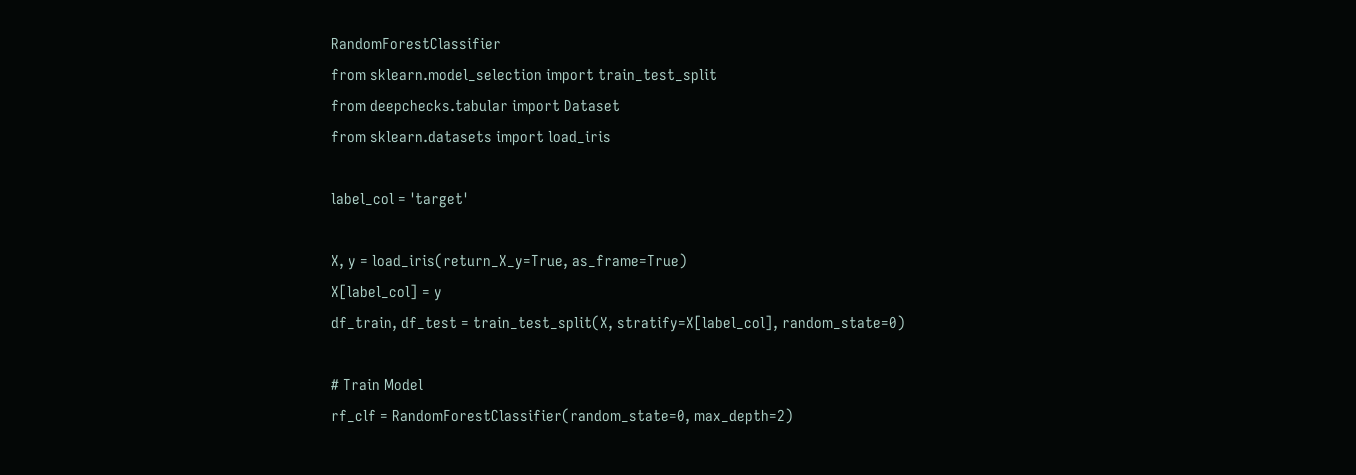RandomForestClassifier
from sklearn.model_selection import train_test_split
from deepchecks.tabular import Dataset
from sklearn.datasets import load_iris

label_col = 'target'

X, y = load_iris(return_X_y=True, as_frame=True)
X[label_col] = y
df_train, df_test = train_test_split(X, stratify=X[label_col], random_state=0)

# Train Model
rf_clf = RandomForestClassifier(random_state=0, max_depth=2)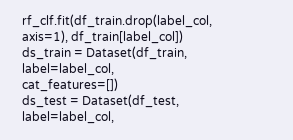rf_clf.fit(df_train.drop(label_col, axis=1), df_train[label_col])
ds_train = Dataset(df_train, label=label_col, cat_features=[])
ds_test = Dataset(df_test, label=label_col,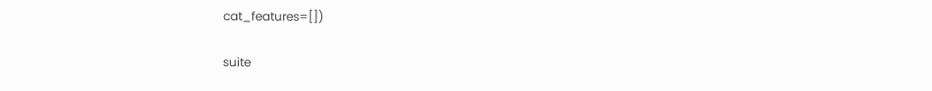cat_features=[])

suite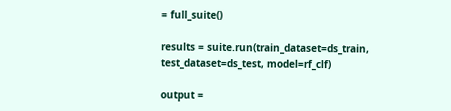= full_suite()

results = suite.run(train_dataset=ds_train, test_dataset=ds_test, model=rf_clf)

output =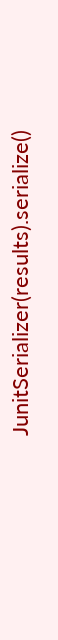JunitSerializer(results).serialize()